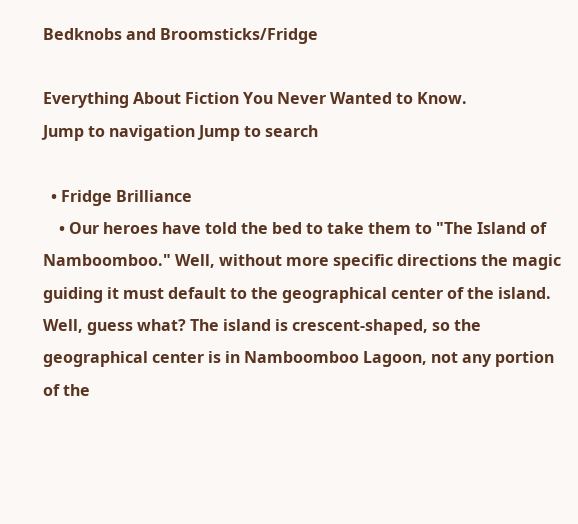Bedknobs and Broomsticks/Fridge

Everything About Fiction You Never Wanted to Know.
Jump to navigation Jump to search

  • Fridge Brilliance
    • Our heroes have told the bed to take them to "The Island of Namboomboo." Well, without more specific directions the magic guiding it must default to the geographical center of the island. Well, guess what? The island is crescent-shaped, so the geographical center is in Namboomboo Lagoon, not any portion of the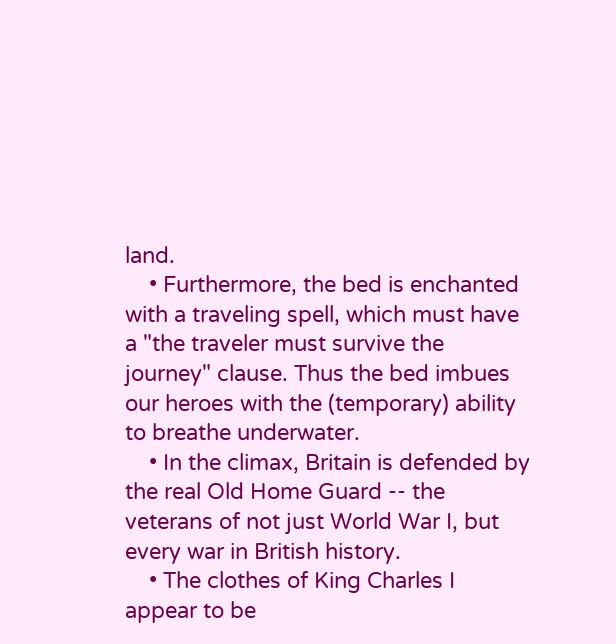land.
    • Furthermore, the bed is enchanted with a traveling spell, which must have a "the traveler must survive the journey" clause. Thus the bed imbues our heroes with the (temporary) ability to breathe underwater.
    • In the climax, Britain is defended by the real Old Home Guard -- the veterans of not just World War I, but every war in British history.
    • The clothes of King Charles I appear to be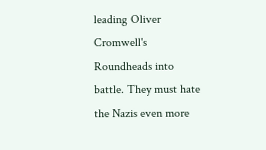leading Oliver Cromwell's Roundheads into battle. They must hate the Nazis even more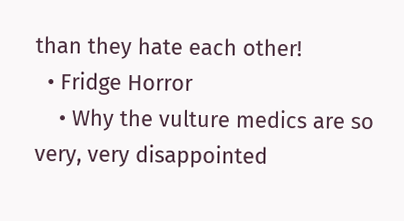than they hate each other!
  • Fridge Horror
    • Why the vulture medics are so very, very disappointed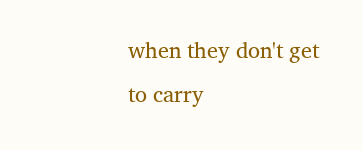when they don't get to carry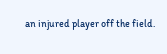an injured player off the field.